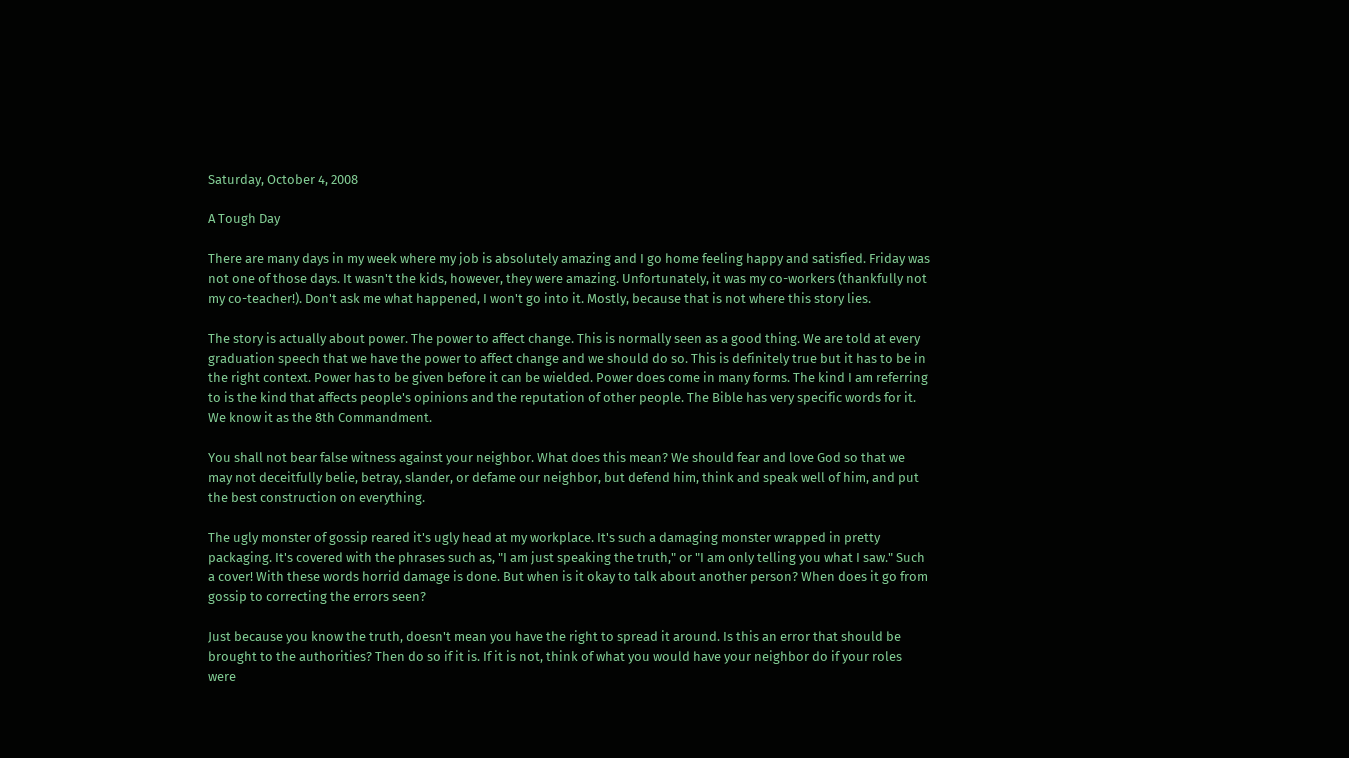Saturday, October 4, 2008

A Tough Day

There are many days in my week where my job is absolutely amazing and I go home feeling happy and satisfied. Friday was not one of those days. It wasn't the kids, however, they were amazing. Unfortunately, it was my co-workers (thankfully not my co-teacher!). Don't ask me what happened, I won't go into it. Mostly, because that is not where this story lies.

The story is actually about power. The power to affect change. This is normally seen as a good thing. We are told at every graduation speech that we have the power to affect change and we should do so. This is definitely true but it has to be in the right context. Power has to be given before it can be wielded. Power does come in many forms. The kind I am referring to is the kind that affects people's opinions and the reputation of other people. The Bible has very specific words for it. We know it as the 8th Commandment.

You shall not bear false witness against your neighbor. What does this mean? We should fear and love God so that we may not deceitfully belie, betray, slander, or defame our neighbor, but defend him, think and speak well of him, and put the best construction on everything.

The ugly monster of gossip reared it's ugly head at my workplace. It's such a damaging monster wrapped in pretty packaging. It's covered with the phrases such as, "I am just speaking the truth," or "I am only telling you what I saw." Such a cover! With these words horrid damage is done. But when is it okay to talk about another person? When does it go from gossip to correcting the errors seen?

Just because you know the truth, doesn't mean you have the right to spread it around. Is this an error that should be brought to the authorities? Then do so if it is. If it is not, think of what you would have your neighbor do if your roles were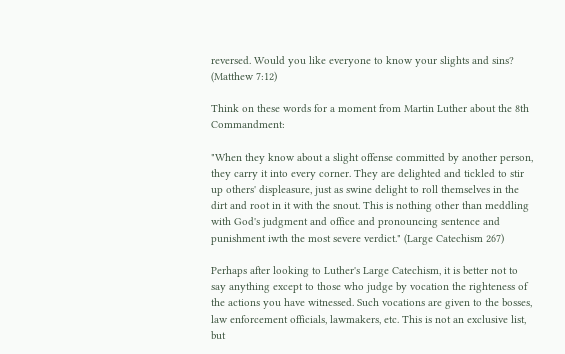reversed. Would you like everyone to know your slights and sins? (Matthew 7:12)

Think on these words for a moment from Martin Luther about the 8th Commandment:

"When they know about a slight offense committed by another person, they carry it into every corner. They are delighted and tickled to stir up others' displeasure, just as swine delight to roll themselves in the dirt and root in it with the snout. This is nothing other than meddling with God's judgment and office and pronouncing sentence and punishment iwth the most severe verdict." (Large Catechism 267)

Perhaps after looking to Luther's Large Catechism, it is better not to say anything except to those who judge by vocation the righteness of the actions you have witnessed. Such vocations are given to the bosses, law enforcement officials, lawmakers, etc. This is not an exclusive list, but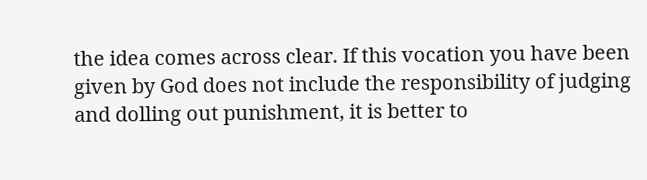the idea comes across clear. If this vocation you have been given by God does not include the responsibility of judging and dolling out punishment, it is better to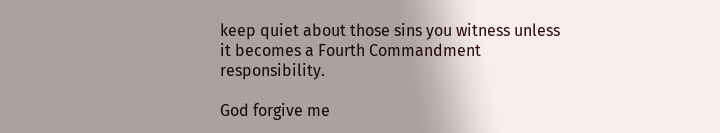keep quiet about those sins you witness unless it becomes a Fourth Commandment responsibility.

God forgive me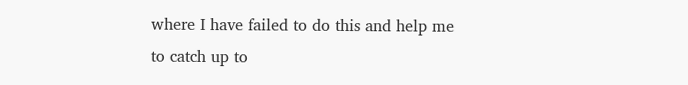where I have failed to do this and help me to catch up to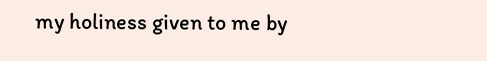my holiness given to me by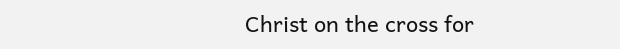Christ on the cross for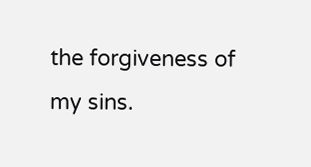the forgiveness of my sins.